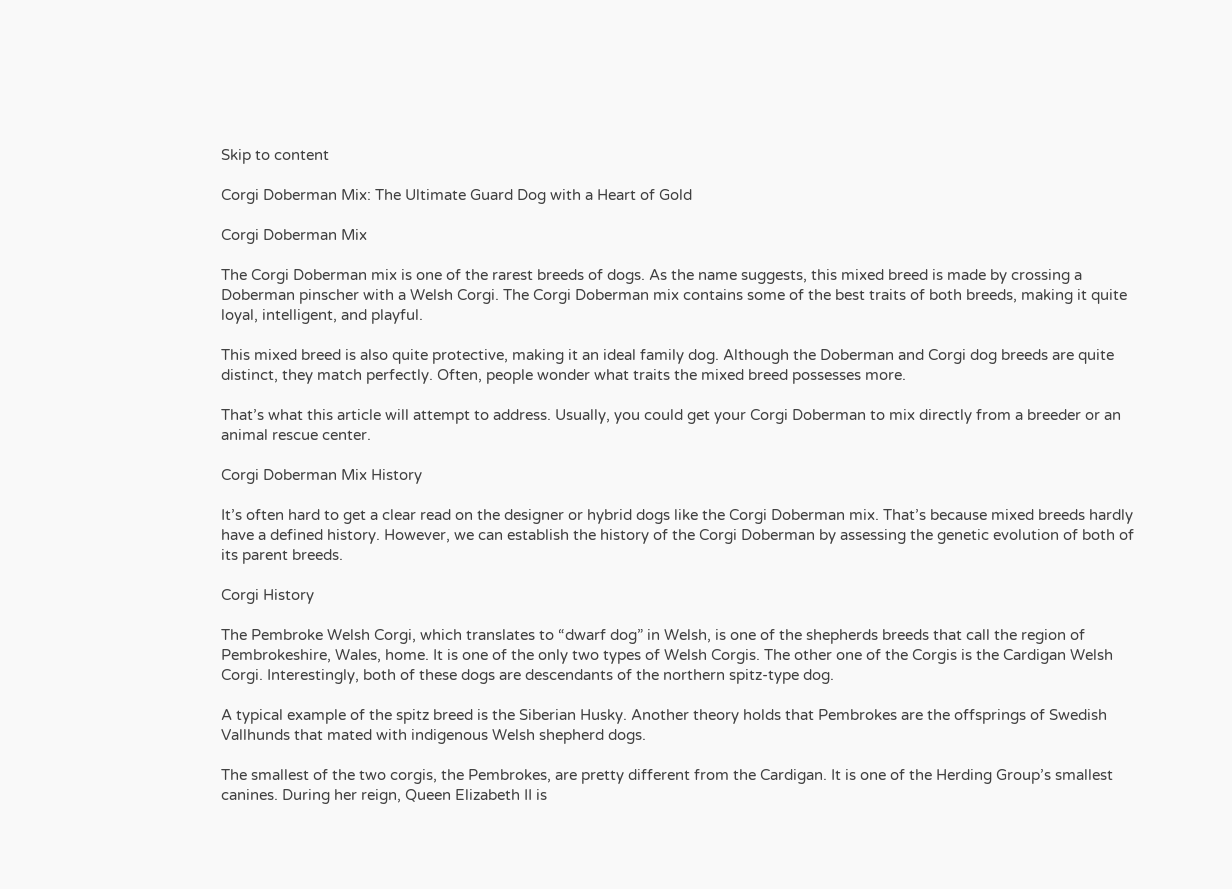Skip to content

Corgi Doberman Mix: The Ultimate Guard Dog with a Heart of Gold

Corgi Doberman Mix

The Corgi Doberman mix is one of the rarest breeds of dogs. As the name suggests, this mixed breed is made by crossing a Doberman pinscher with a Welsh Corgi. The Corgi Doberman mix contains some of the best traits of both breeds, making it quite loyal, intelligent, and playful.

This mixed breed is also quite protective, making it an ideal family dog. Although the Doberman and Corgi dog breeds are quite distinct, they match perfectly. Often, people wonder what traits the mixed breed possesses more.

That’s what this article will attempt to address. Usually, you could get your Corgi Doberman to mix directly from a breeder or an animal rescue center.

Corgi Doberman Mix History

It’s often hard to get a clear read on the designer or hybrid dogs like the Corgi Doberman mix. That’s because mixed breeds hardly have a defined history. However, we can establish the history of the Corgi Doberman by assessing the genetic evolution of both of its parent breeds.

Corgi History

The Pembroke Welsh Corgi, which translates to “dwarf dog” in Welsh, is one of the shepherds breeds that call the region of Pembrokeshire, Wales, home. It is one of the only two types of Welsh Corgis. The other one of the Corgis is the Cardigan Welsh Corgi. Interestingly, both of these dogs are descendants of the northern spitz-type dog.

A typical example of the spitz breed is the Siberian Husky. Another theory holds that Pembrokes are the offsprings of Swedish Vallhunds that mated with indigenous Welsh shepherd dogs.

The smallest of the two corgis, the Pembrokes, are pretty different from the Cardigan. It is one of the Herding Group’s smallest canines. During her reign, Queen Elizabeth II is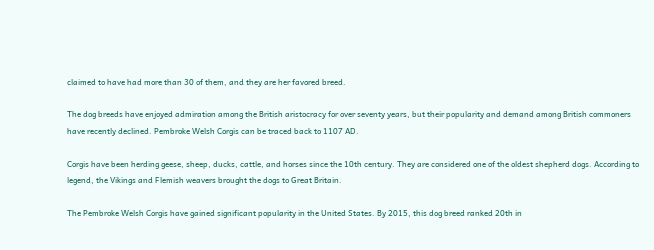claimed to have had more than 30 of them, and they are her favored breed.

The dog breeds have enjoyed admiration among the British aristocracy for over seventy years, but their popularity and demand among British commoners have recently declined. Pembroke Welsh Corgis can be traced back to 1107 AD.

Corgis have been herding geese, sheep, ducks, cattle, and horses since the 10th century. They are considered one of the oldest shepherd dogs. According to legend, the Vikings and Flemish weavers brought the dogs to Great Britain.

The Pembroke Welsh Corgis have gained significant popularity in the United States. By 2015, this dog breed ranked 20th in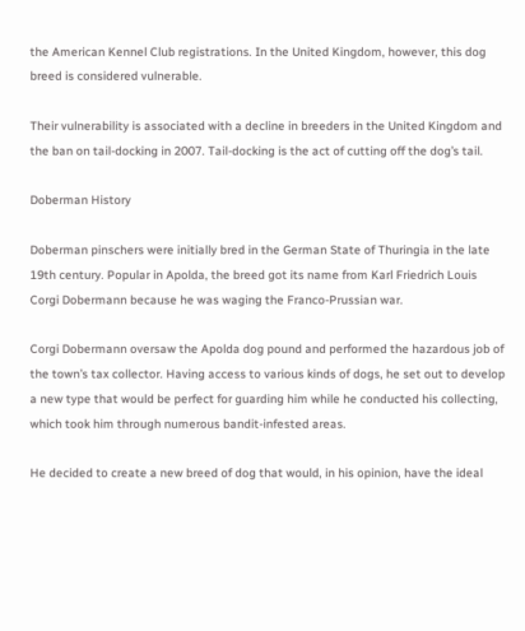the American Kennel Club registrations. In the United Kingdom, however, this dog breed is considered vulnerable.

Their vulnerability is associated with a decline in breeders in the United Kingdom and the ban on tail-docking in 2007. Tail-docking is the act of cutting off the dog’s tail.

Doberman History

Doberman pinschers were initially bred in the German State of Thuringia in the late 19th century. Popular in Apolda, the breed got its name from Karl Friedrich Louis Corgi Dobermann because he was waging the Franco-Prussian war.

Corgi Dobermann oversaw the Apolda dog pound and performed the hazardous job of the town’s tax collector. Having access to various kinds of dogs, he set out to develop a new type that would be perfect for guarding him while he conducted his collecting, which took him through numerous bandit-infested areas.

He decided to create a new breed of dog that would, in his opinion, have the ideal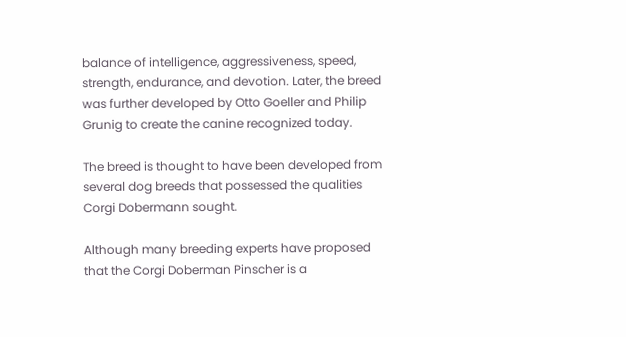balance of intelligence, aggressiveness, speed, strength, endurance, and devotion. Later, the breed was further developed by Otto Goeller and Philip Grunig to create the canine recognized today.

The breed is thought to have been developed from several dog breeds that possessed the qualities Corgi Dobermann sought.

Although many breeding experts have proposed that the Corgi Doberman Pinscher is a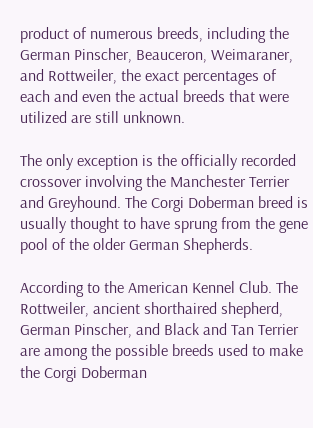product of numerous breeds, including the German Pinscher, Beauceron, Weimaraner, and Rottweiler, the exact percentages of each and even the actual breeds that were utilized are still unknown.

The only exception is the officially recorded crossover involving the Manchester Terrier and Greyhound. The Corgi Doberman breed is usually thought to have sprung from the gene pool of the older German Shepherds.

According to the American Kennel Club. The Rottweiler, ancient shorthaired shepherd, German Pinscher, and Black and Tan Terrier are among the possible breeds used to make the Corgi Doberman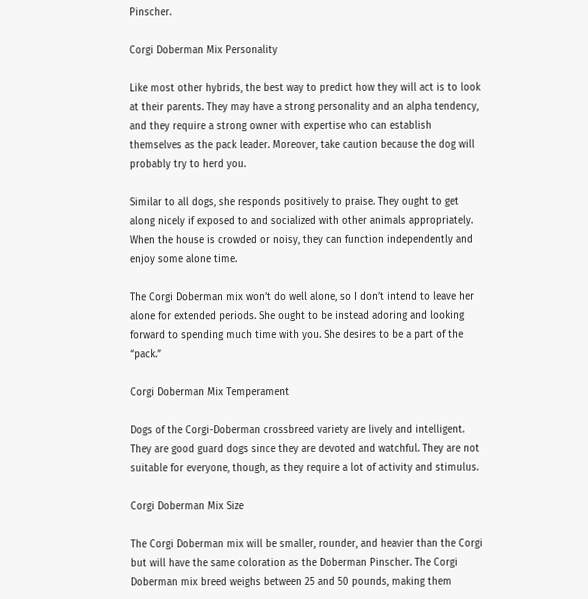Pinscher.

Corgi Doberman Mix Personality

Like most other hybrids, the best way to predict how they will act is to look at their parents. They may have a strong personality and an alpha tendency, and they require a strong owner with expertise who can establish themselves as the pack leader. Moreover, take caution because the dog will probably try to herd you.

Similar to all dogs, she responds positively to praise. They ought to get along nicely if exposed to and socialized with other animals appropriately. When the house is crowded or noisy, they can function independently and enjoy some alone time.

The Corgi Doberman mix won’t do well alone, so I don’t intend to leave her alone for extended periods. She ought to be instead adoring and looking forward to spending much time with you. She desires to be a part of the “pack.”

Corgi Doberman Mix Temperament

Dogs of the Corgi-Doberman crossbreed variety are lively and intelligent. They are good guard dogs since they are devoted and watchful. They are not suitable for everyone, though, as they require a lot of activity and stimulus.

Corgi Doberman Mix Size

The Corgi Doberman mix will be smaller, rounder, and heavier than the Corgi but will have the same coloration as the Doberman Pinscher. The Corgi Doberman mix breed weighs between 25 and 50 pounds, making them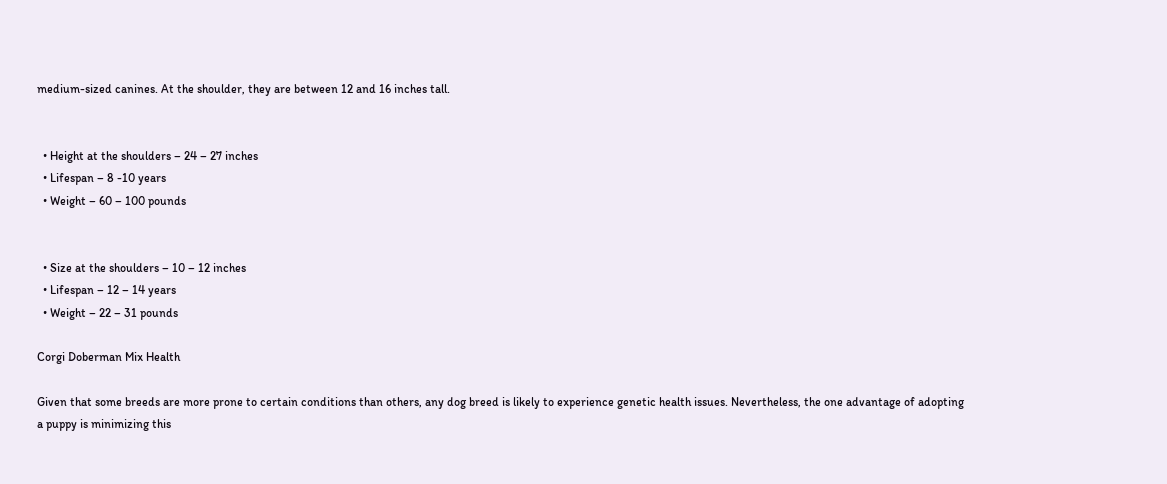medium-sized canines. At the shoulder, they are between 12 and 16 inches tall.


  • Height at the shoulders – 24 – 27 inches
  • Lifespan – 8 -10 years
  • Weight – 60 – 100 pounds


  • Size at the shoulders – 10 – 12 inches
  • Lifespan – 12 – 14 years
  • Weight – 22 – 31 pounds

Corgi Doberman Mix Health

Given that some breeds are more prone to certain conditions than others, any dog breed is likely to experience genetic health issues. Nevertheless, the one advantage of adopting a puppy is minimizing this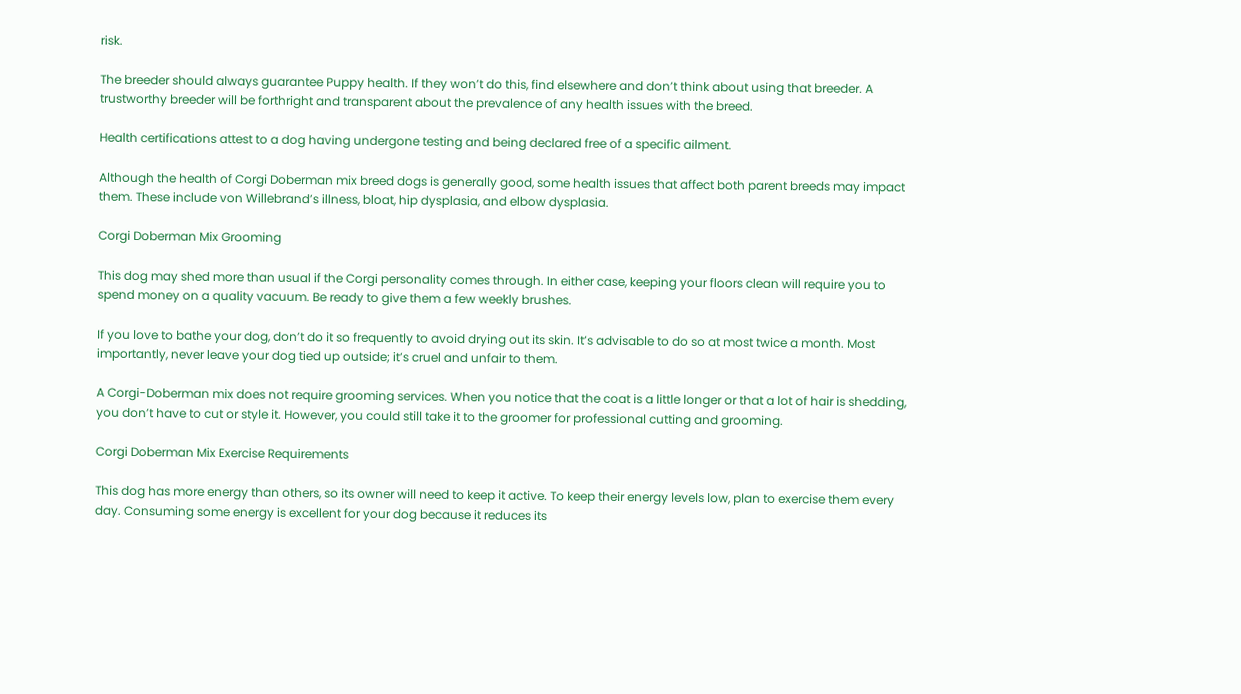risk.

The breeder should always guarantee Puppy health. If they won’t do this, find elsewhere and don’t think about using that breeder. A trustworthy breeder will be forthright and transparent about the prevalence of any health issues with the breed.

Health certifications attest to a dog having undergone testing and being declared free of a specific ailment.

Although the health of Corgi Doberman mix breed dogs is generally good, some health issues that affect both parent breeds may impact them. These include von Willebrand’s illness, bloat, hip dysplasia, and elbow dysplasia.

Corgi Doberman Mix Grooming

This dog may shed more than usual if the Corgi personality comes through. In either case, keeping your floors clean will require you to spend money on a quality vacuum. Be ready to give them a few weekly brushes.

If you love to bathe your dog, don’t do it so frequently to avoid drying out its skin. It’s advisable to do so at most twice a month. Most importantly, never leave your dog tied up outside; it’s cruel and unfair to them.

A Corgi-Doberman mix does not require grooming services. When you notice that the coat is a little longer or that a lot of hair is shedding, you don’t have to cut or style it. However, you could still take it to the groomer for professional cutting and grooming.

Corgi Doberman Mix Exercise Requirements

This dog has more energy than others, so its owner will need to keep it active. To keep their energy levels low, plan to exercise them every day. Consuming some energy is excellent for your dog because it reduces its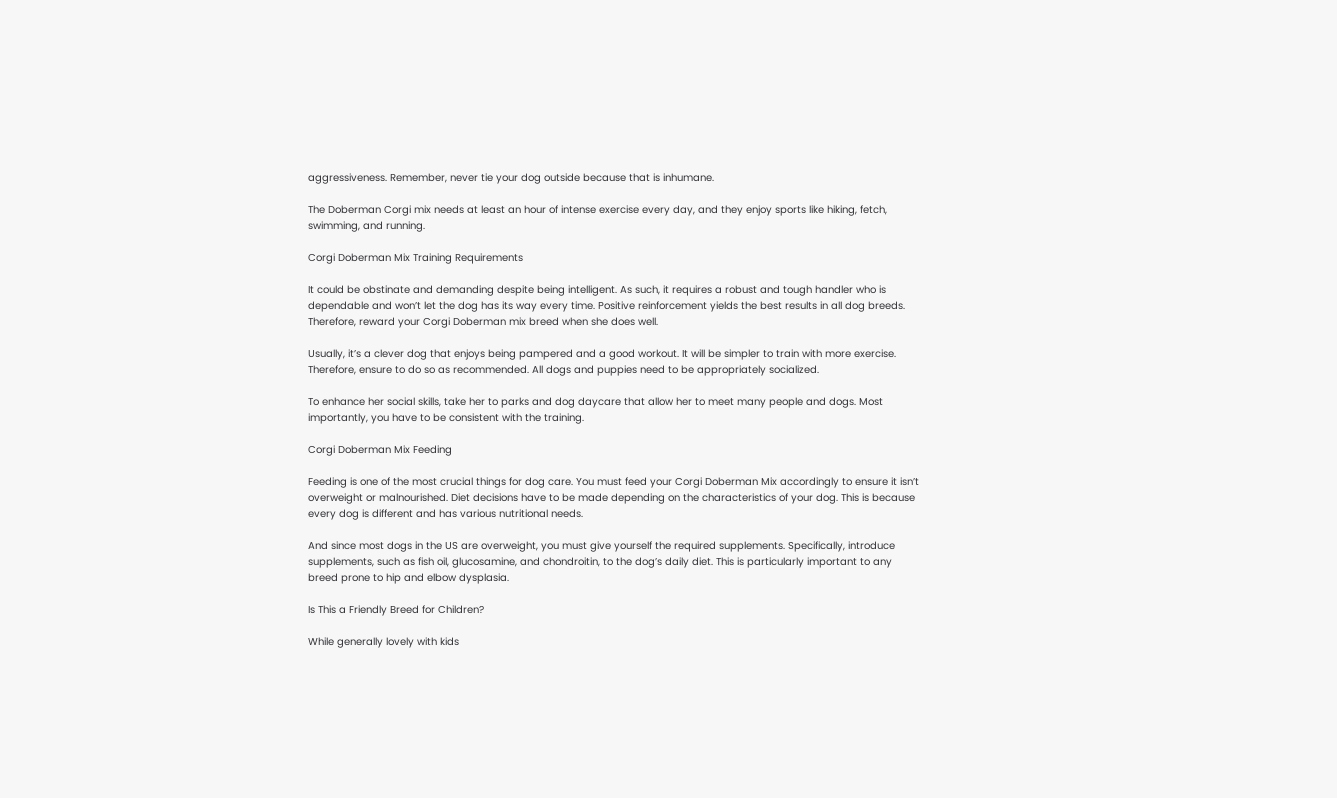aggressiveness. Remember, never tie your dog outside because that is inhumane.

The Doberman Corgi mix needs at least an hour of intense exercise every day, and they enjoy sports like hiking, fetch, swimming, and running.

Corgi Doberman Mix Training Requirements

It could be obstinate and demanding despite being intelligent. As such, it requires a robust and tough handler who is dependable and won’t let the dog has its way every time. Positive reinforcement yields the best results in all dog breeds. Therefore, reward your Corgi Doberman mix breed when she does well.

Usually, it’s a clever dog that enjoys being pampered and a good workout. It will be simpler to train with more exercise. Therefore, ensure to do so as recommended. All dogs and puppies need to be appropriately socialized.

To enhance her social skills, take her to parks and dog daycare that allow her to meet many people and dogs. Most importantly, you have to be consistent with the training.

Corgi Doberman Mix Feeding

Feeding is one of the most crucial things for dog care. You must feed your Corgi Doberman Mix accordingly to ensure it isn’t overweight or malnourished. Diet decisions have to be made depending on the characteristics of your dog. This is because every dog is different and has various nutritional needs.

And since most dogs in the US are overweight, you must give yourself the required supplements. Specifically, introduce supplements, such as fish oil, glucosamine, and chondroitin, to the dog’s daily diet. This is particularly important to any breed prone to hip and elbow dysplasia.

Is This a Friendly Breed for Children?

While generally lovely with kids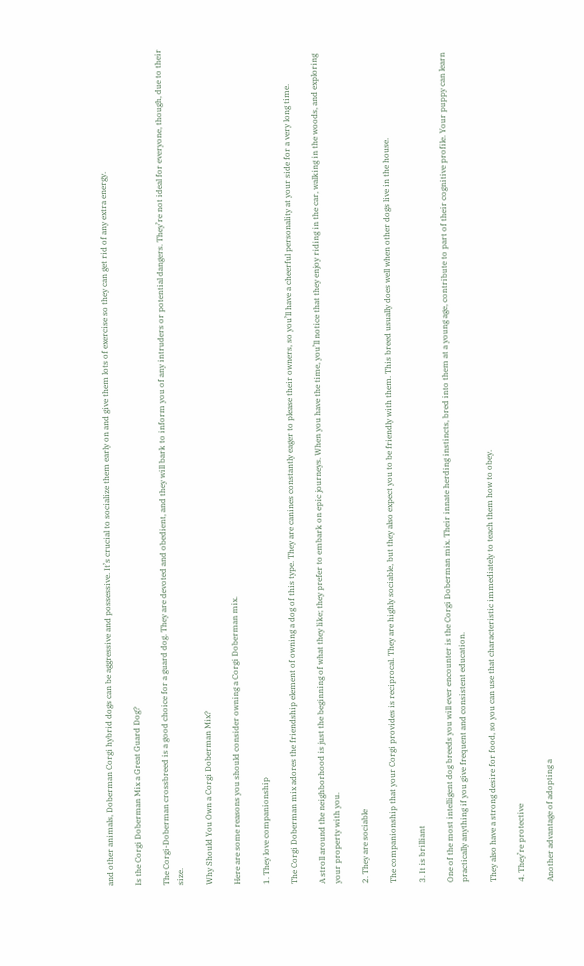and other animals, Doberman Corgi hybrid dogs can be aggressive and possessive. It’s crucial to socialize them early on and give them lots of exercise so they can get rid of any extra energy.

Is the Corgi Doberman Mix a Great Guard Dog?

The Corgi-Doberman crossbreed is a good choice for a guard dog. They are devoted and obedient, and they will bark to inform you of any intruders or potential dangers. They’re not ideal for everyone, though, due to their size.

Why Should You Own a Corgi Doberman Mix?

Here are some reasons you should consider owning a Corgi Doberman mix.

1. They love companionship

The Corgi Doberman mix adores the friendship element of owning a dog of this type. They are canines constantly eager to please their owners, so you’ll have a cheerful personality at your side for a very long time.

A stroll around the neighborhood is just the beginning of what they like; they prefer to embark on epic journeys. When you have the time, you’ll notice that they enjoy riding in the car, walking in the woods, and exploring your property with you.

2. They are sociable

The companionship that your Corgi provides is reciprocal. They are highly sociable, but they also expect you to be friendly with them. This breed usually does well when other dogs live in the house.

3. It is brilliant

One of the most intelligent dog breeds you will ever encounter is the Corgi Doberman mix. Their innate herding instincts, bred into them at a young age, contribute to part of their cognitive profile. Your puppy can learn practically anything if you give frequent and consistent education.

They also have a strong desire for food, so you can use that characteristic immediately to teach them how to obey.

4. They’re protective

Another advantage of adopting a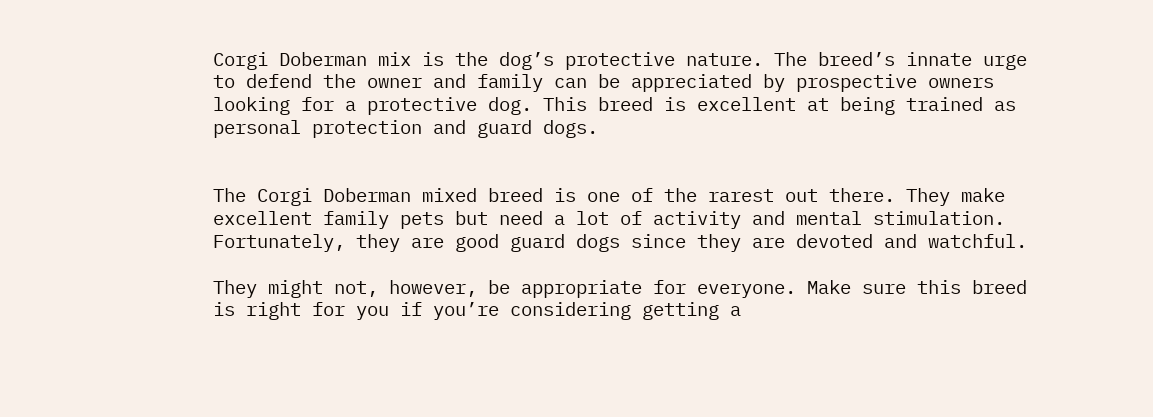Corgi Doberman mix is the dog’s protective nature. The breed’s innate urge to defend the owner and family can be appreciated by prospective owners looking for a protective dog. This breed is excellent at being trained as personal protection and guard dogs.


The Corgi Doberman mixed breed is one of the rarest out there. They make excellent family pets but need a lot of activity and mental stimulation. Fortunately, they are good guard dogs since they are devoted and watchful.

They might not, however, be appropriate for everyone. Make sure this breed is right for you if you’re considering getting a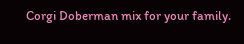Corgi Doberman mix for your family.